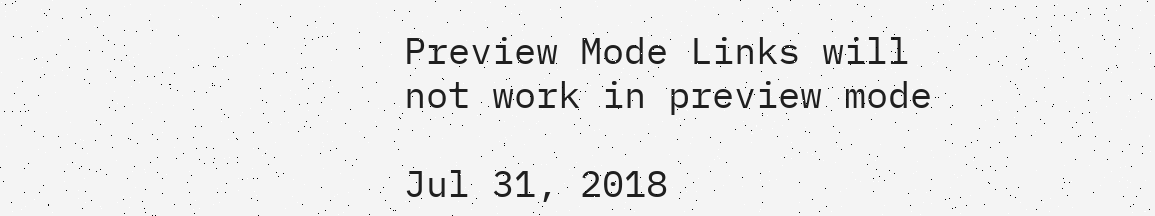Preview Mode Links will not work in preview mode

Jul 31, 2018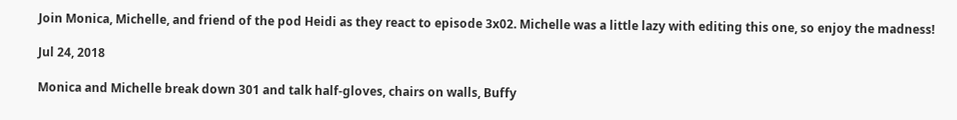Join Monica, Michelle, and friend of the pod Heidi as they react to episode 3x02. Michelle was a little lazy with editing this one, so enjoy the madness!

Jul 24, 2018

Monica and Michelle break down 301 and talk half-gloves, chairs on walls, Buffy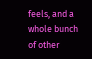feels, and a whole bunch of other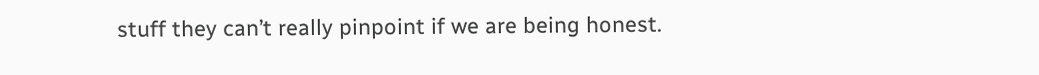stuff they can’t really pinpoint if we are being honest.